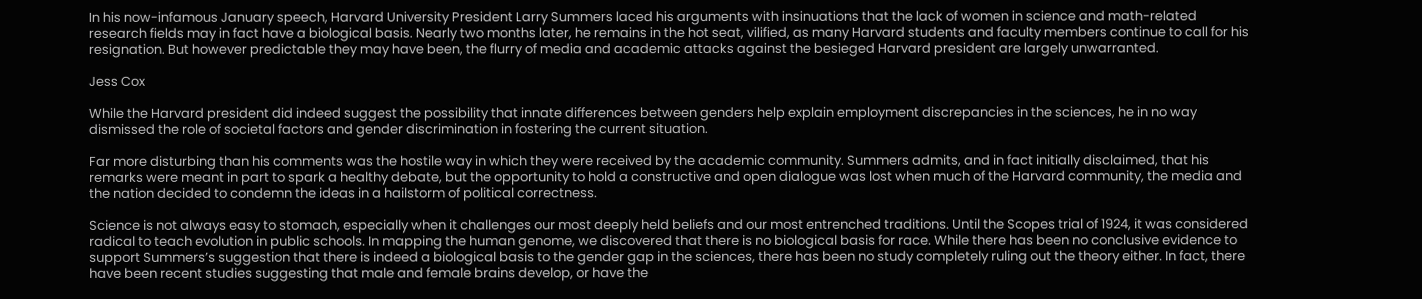In his now-infamous January speech, Harvard University President Larry Summers laced his arguments with insinuations that the lack of women in science and math-related research fields may in fact have a biological basis. Nearly two months later, he remains in the hot seat, vilified, as many Harvard students and faculty members continue to call for his resignation. But however predictable they may have been, the flurry of media and academic attacks against the besieged Harvard president are largely unwarranted.

Jess Cox

While the Harvard president did indeed suggest the possibility that innate differences between genders help explain employment discrepancies in the sciences, he in no way dismissed the role of societal factors and gender discrimination in fostering the current situation.

Far more disturbing than his comments was the hostile way in which they were received by the academic community. Summers admits, and in fact initially disclaimed, that his remarks were meant in part to spark a healthy debate, but the opportunity to hold a constructive and open dialogue was lost when much of the Harvard community, the media and the nation decided to condemn the ideas in a hailstorm of political correctness.

Science is not always easy to stomach, especially when it challenges our most deeply held beliefs and our most entrenched traditions. Until the Scopes trial of 1924, it was considered radical to teach evolution in public schools. In mapping the human genome, we discovered that there is no biological basis for race. While there has been no conclusive evidence to support Summers’s suggestion that there is indeed a biological basis to the gender gap in the sciences, there has been no study completely ruling out the theory either. In fact, there have been recent studies suggesting that male and female brains develop, or have the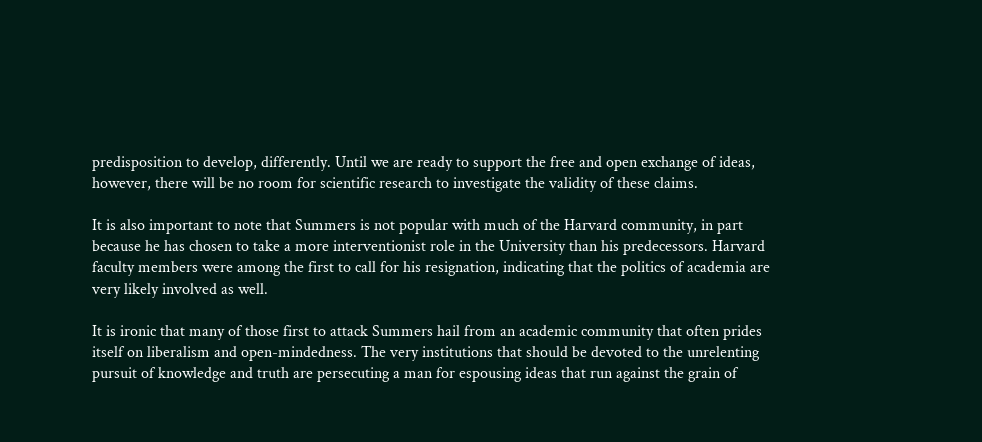predisposition to develop, differently. Until we are ready to support the free and open exchange of ideas, however, there will be no room for scientific research to investigate the validity of these claims.

It is also important to note that Summers is not popular with much of the Harvard community, in part because he has chosen to take a more interventionist role in the University than his predecessors. Harvard faculty members were among the first to call for his resignation, indicating that the politics of academia are very likely involved as well.

It is ironic that many of those first to attack Summers hail from an academic community that often prides itself on liberalism and open-mindedness. The very institutions that should be devoted to the unrelenting pursuit of knowledge and truth are persecuting a man for espousing ideas that run against the grain of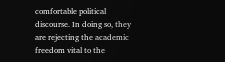comfortable political discourse. In doing so, they are rejecting the academic freedom vital to the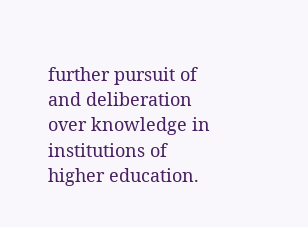further pursuit of and deliberation over knowledge in institutions of higher education.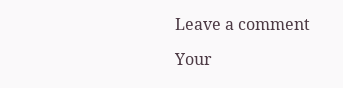Leave a comment

Your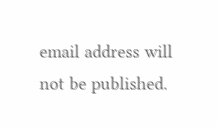email address will not be published.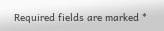Required fields are marked *